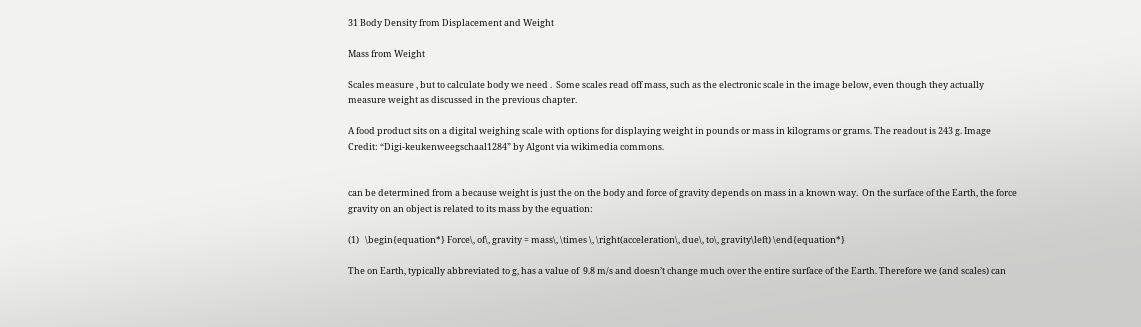31 Body Density from Displacement and Weight

Mass from Weight

Scales measure , but to calculate body we need .  Some scales read off mass, such as the electronic scale in the image below, even though they actually measure weight as discussed in the previous chapter.

A food product sits on a digital weighing scale with options for displaying weight in pounds or mass in kilograms or grams. The readout is 243 g. Image Credit: “Digi-keukenweegschaal1284” by Algont via wikimedia commons.


can be determined from a because weight is just the on the body and force of gravity depends on mass in a known way.  On the surface of the Earth, the force gravity on an object is related to its mass by the equation:

(1)   \begin{equation*} Force\, of\, gravity = mass\, \times \, \right(acceleration\, due\, to\, gravity\left) \end{equation*}

The on Earth, typically abbreviated to g, has a value of  9.8 m/s and doesn’t change much over the entire surface of the Earth. Therefore we (and scales) can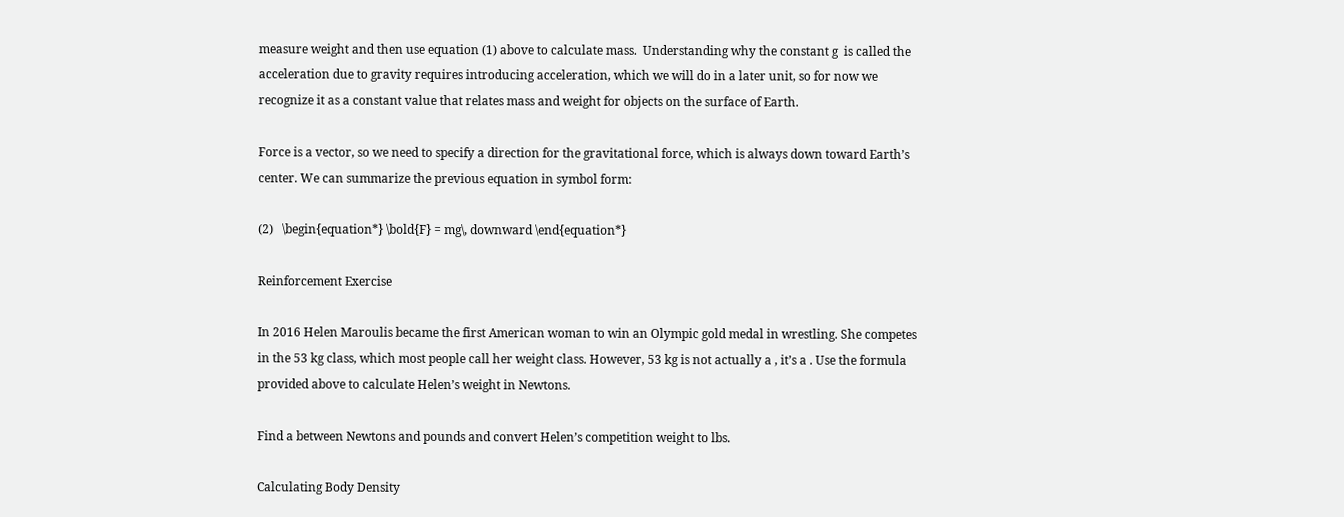measure weight and then use equation (1) above to calculate mass.  Understanding why the constant g  is called the acceleration due to gravity requires introducing acceleration, which we will do in a later unit, so for now we recognize it as a constant value that relates mass and weight for objects on the surface of Earth.

Force is a vector, so we need to specify a direction for the gravitational force, which is always down toward Earth’s center. We can summarize the previous equation in symbol form:

(2)   \begin{equation*} \bold{F} = mg\, downward \end{equation*}

Reinforcement Exercise

In 2016 Helen Maroulis became the first American woman to win an Olympic gold medal in wrestling. She competes in the 53 kg class, which most people call her weight class. However, 53 kg is not actually a , it’s a . Use the formula provided above to calculate Helen’s weight in Newtons.

Find a between Newtons and pounds and convert Helen’s competition weight to lbs.

Calculating Body Density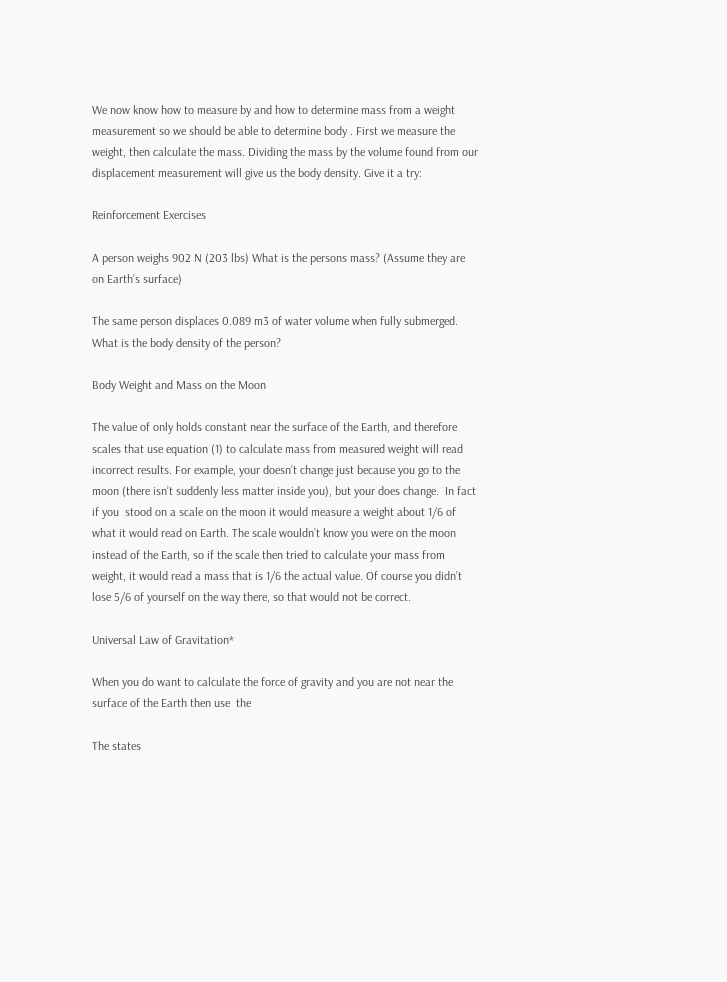We now know how to measure by and how to determine mass from a weight measurement so we should be able to determine body . First we measure the weight, then calculate the mass. Dividing the mass by the volume found from our displacement measurement will give us the body density. Give it a try:

Reinforcement Exercises

A person weighs 902 N (203 lbs) What is the persons mass? (Assume they are on Earth’s surface)

The same person displaces 0.089 m3 of water volume when fully submerged. What is the body density of the person?

Body Weight and Mass on the Moon

The value of only holds constant near the surface of the Earth, and therefore scales that use equation (1) to calculate mass from measured weight will read incorrect results. For example, your doesn’t change just because you go to the moon (there isn’t suddenly less matter inside you), but your does change.  In fact if you  stood on a scale on the moon it would measure a weight about 1/6 of what it would read on Earth. The scale wouldn’t know you were on the moon instead of the Earth, so if the scale then tried to calculate your mass from weight, it would read a mass that is 1/6 the actual value. Of course you didn’t lose 5/6 of yourself on the way there, so that would not be correct.

Universal Law of Gravitation*

When you do want to calculate the force of gravity and you are not near the surface of the Earth then use  the

The states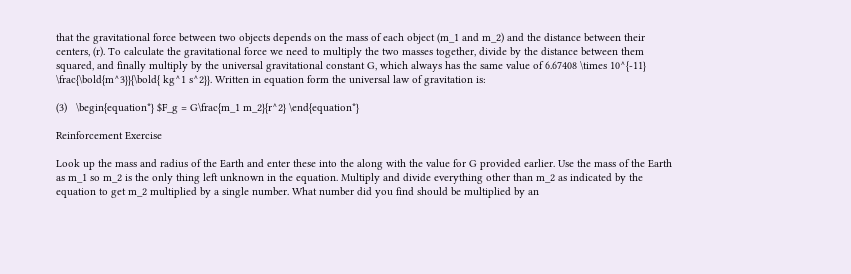that the gravitational force between two objects depends on the mass of each object (m_1 and m_2) and the distance between their centers, (r). To calculate the gravitational force we need to multiply the two masses together, divide by the distance between them squared, and finally multiply by the universal gravitational constant G, which always has the same value of 6.67408 \times 10^{-11} \frac{\bold{m^3}}{\bold{ kg^1 s^2}}. Written in equation form the universal law of gravitation is:

(3)   \begin{equation*} $F_g = G\frac{m_1 m_2}{r^2} \end{equation*}

Reinforcement Exercise

Look up the mass and radius of the Earth and enter these into the along with the value for G provided earlier. Use the mass of the Earth as m_1 so m_2 is the only thing left unknown in the equation. Multiply and divide everything other than m_2 as indicated by the equation to get m_2 multiplied by a single number. What number did you find should be multiplied by an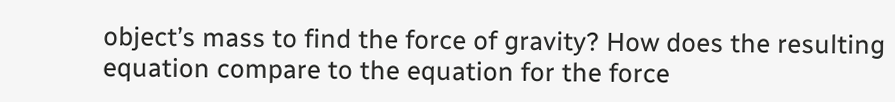object’s mass to find the force of gravity? How does the resulting equation compare to the equation for the force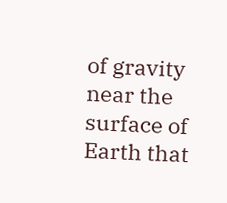of gravity near the surface of Earth that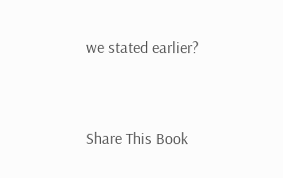we stated earlier?


Share This Book